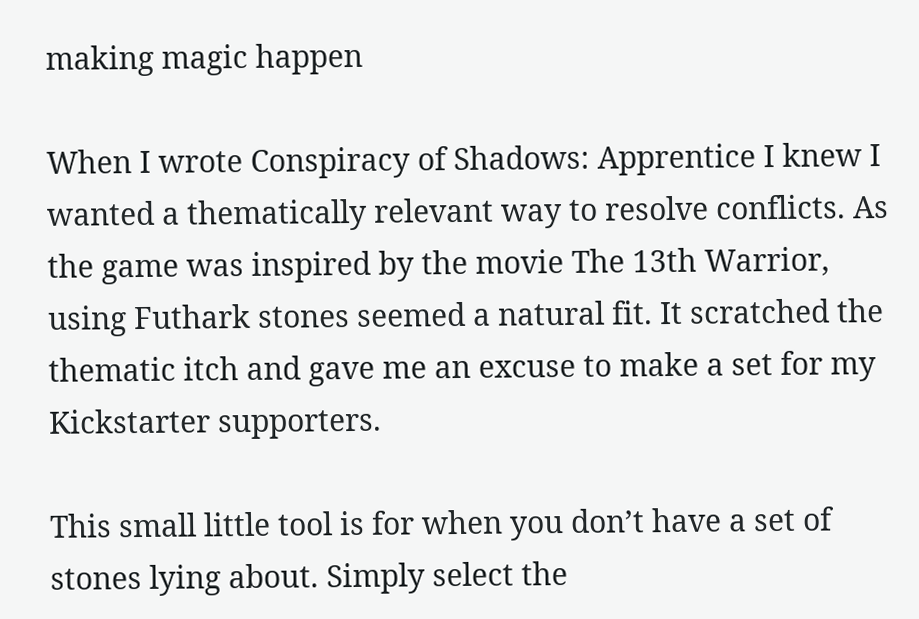making magic happen

When I wrote Conspiracy of Shadows: Apprentice I knew I wanted a thematically relevant way to resolve conflicts. As the game was inspired by the movie The 13th Warrior, using Futhark stones seemed a natural fit. It scratched the thematic itch and gave me an excuse to make a set for my Kickstarter supporters.

This small little tool is for when you don’t have a set of stones lying about. Simply select the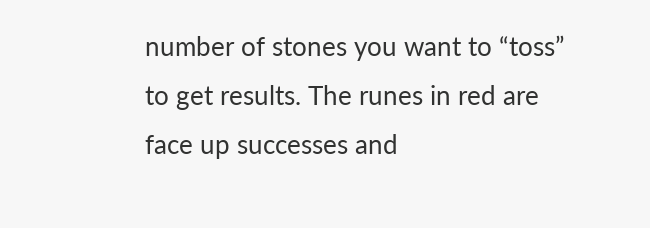number of stones you want to “toss” to get results. The runes in red are face up successes and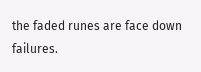the faded runes are face down failures.